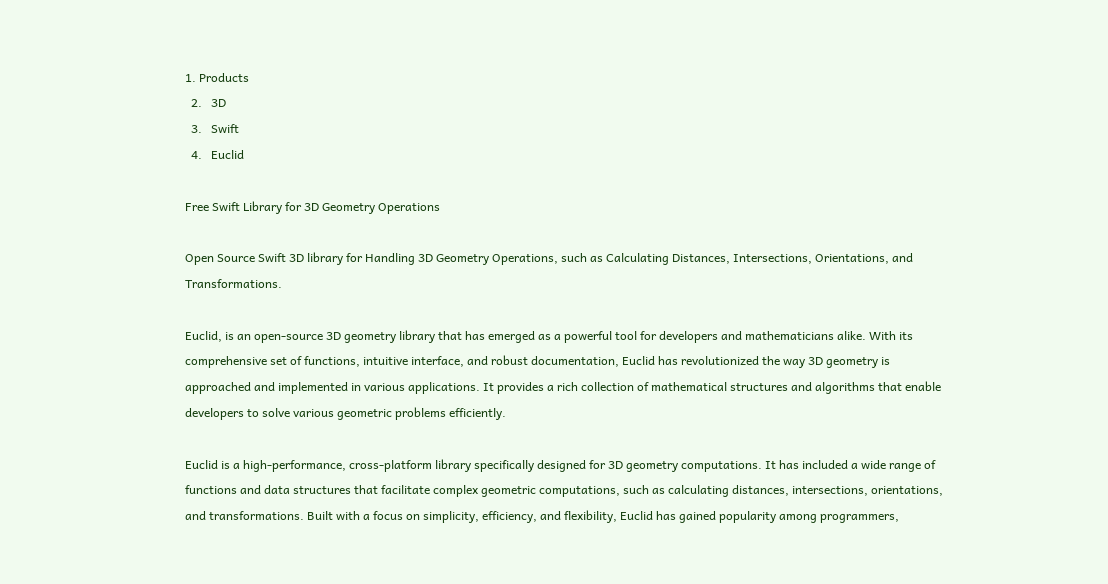1. Products
  2.   3D
  3.   Swift
  4.   Euclid

Free Swift Library for 3D Geometry Operations

Open Source Swift 3D library for Handling 3D Geometry Operations, such as Calculating Distances, Intersections, Orientations, and Transformations.

Euclid, is an open-source 3D geometry library that has emerged as a powerful tool for developers and mathematicians alike. With its comprehensive set of functions, intuitive interface, and robust documentation, Euclid has revolutionized the way 3D geometry is approached and implemented in various applications. It provides a rich collection of mathematical structures and algorithms that enable developers to solve various geometric problems efficiently.

Euclid is a high-performance, cross-platform library specifically designed for 3D geometry computations. It has included a wide range of functions and data structures that facilitate complex geometric computations, such as calculating distances, intersections, orientations, and transformations. Built with a focus on simplicity, efficiency, and flexibility, Euclid has gained popularity among programmers,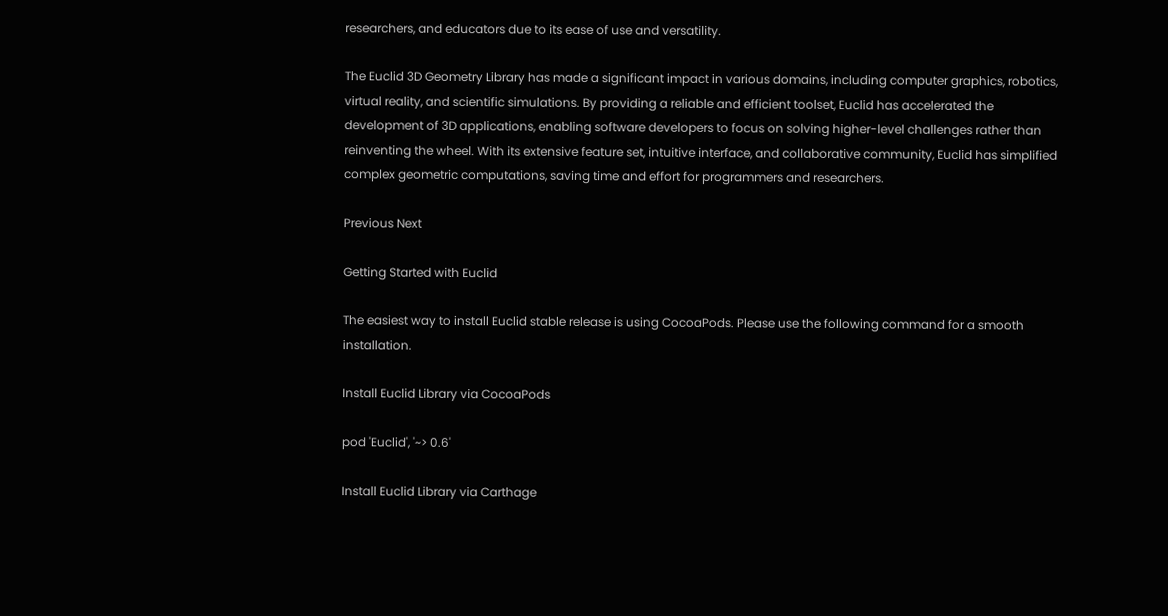researchers, and educators due to its ease of use and versatility.

The Euclid 3D Geometry Library has made a significant impact in various domains, including computer graphics, robotics, virtual reality, and scientific simulations. By providing a reliable and efficient toolset, Euclid has accelerated the development of 3D applications, enabling software developers to focus on solving higher-level challenges rather than reinventing the wheel. With its extensive feature set, intuitive interface, and collaborative community, Euclid has simplified complex geometric computations, saving time and effort for programmers and researchers.

Previous Next

Getting Started with Euclid

The easiest way to install Euclid stable release is using CocoaPods. Please use the following command for a smooth installation.

Install Euclid Library via CocoaPods

pod 'Euclid', '~> 0.6'

Install Euclid Library via Carthage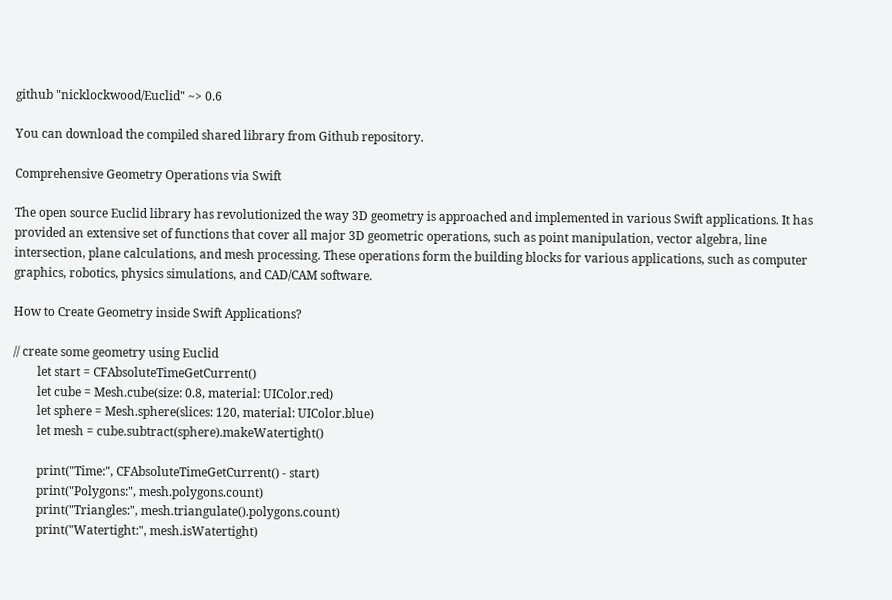github "nicklockwood/Euclid" ~> 0.6

You can download the compiled shared library from Github repository.

Comprehensive Geometry Operations via Swift

The open source Euclid library has revolutionized the way 3D geometry is approached and implemented in various Swift applications. It has provided an extensive set of functions that cover all major 3D geometric operations, such as point manipulation, vector algebra, line intersection, plane calculations, and mesh processing. These operations form the building blocks for various applications, such as computer graphics, robotics, physics simulations, and CAD/CAM software.

How to Create Geometry inside Swift Applications?

// create some geometry using Euclid
        let start = CFAbsoluteTimeGetCurrent()
        let cube = Mesh.cube(size: 0.8, material: UIColor.red)
        let sphere = Mesh.sphere(slices: 120, material: UIColor.blue)
        let mesh = cube.subtract(sphere).makeWatertight()

        print("Time:", CFAbsoluteTimeGetCurrent() - start)
        print("Polygons:", mesh.polygons.count)
        print("Triangles:", mesh.triangulate().polygons.count)
        print("Watertight:", mesh.isWatertight)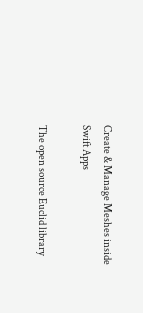Create & Manage Meshes inside Swift Apps

The open source Euclid library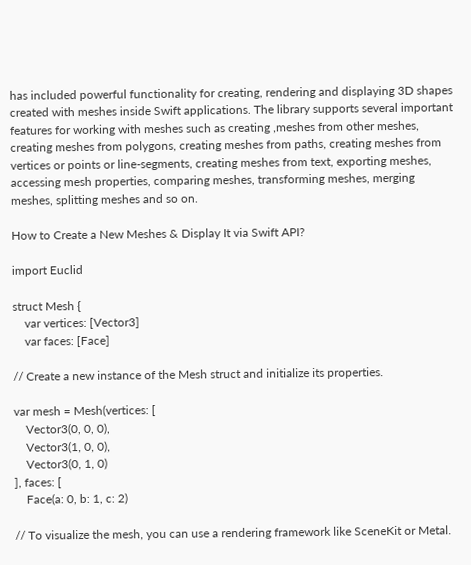has included powerful functionality for creating, rendering and displaying 3D shapes created with meshes inside Swift applications. The library supports several important features for working with meshes such as creating ,meshes from other meshes, creating meshes from polygons, creating meshes from paths, creating meshes from vertices or points or line-segments, creating meshes from text, exporting meshes, accessing mesh properties, comparing meshes, transforming meshes, merging meshes, splitting meshes and so on.

How to Create a New Meshes & Display It via Swift API?

import Euclid

struct Mesh {
    var vertices: [Vector3]
    var faces: [Face]

// Create a new instance of the Mesh struct and initialize its properties.

var mesh = Mesh(vertices: [
    Vector3(0, 0, 0),
    Vector3(1, 0, 0),
    Vector3(0, 1, 0)
], faces: [
    Face(a: 0, b: 1, c: 2)

// To visualize the mesh, you can use a rendering framework like SceneKit or Metal.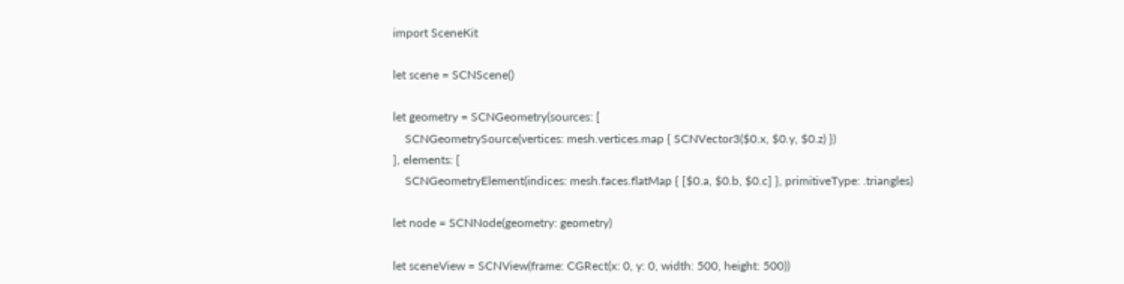import SceneKit

let scene = SCNScene()

let geometry = SCNGeometry(sources: [
    SCNGeometrySource(vertices: mesh.vertices.map { SCNVector3($0.x, $0.y, $0.z) })
], elements: [
    SCNGeometryElement(indices: mesh.faces.flatMap { [$0.a, $0.b, $0.c] }, primitiveType: .triangles)

let node = SCNNode(geometry: geometry)

let sceneView = SCNView(frame: CGRect(x: 0, y: 0, width: 500, height: 500))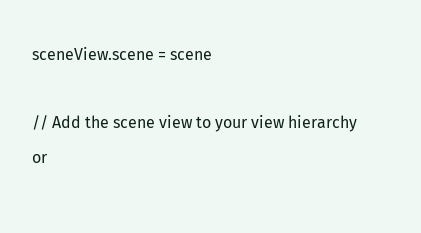sceneView.scene = scene

// Add the scene view to your view hierarchy or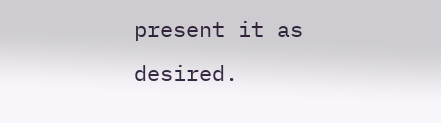present it as desired.